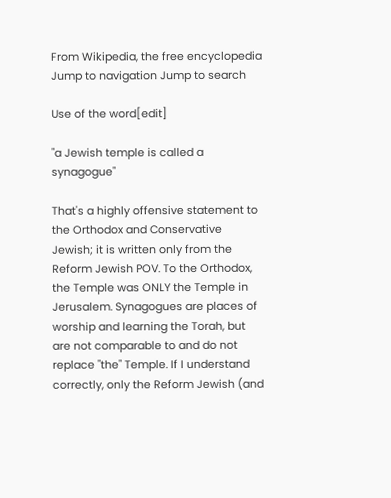From Wikipedia, the free encyclopedia
Jump to navigation Jump to search

Use of the word[edit]

"a Jewish temple is called a synagogue"

That's a highly offensive statement to the Orthodox and Conservative Jewish; it is written only from the Reform Jewish POV. To the Orthodox, the Temple was ONLY the Temple in Jerusalem. Synagogues are places of worship and learning the Torah, but are not comparable to and do not replace "the" Temple. If I understand correctly, only the Reform Jewish (and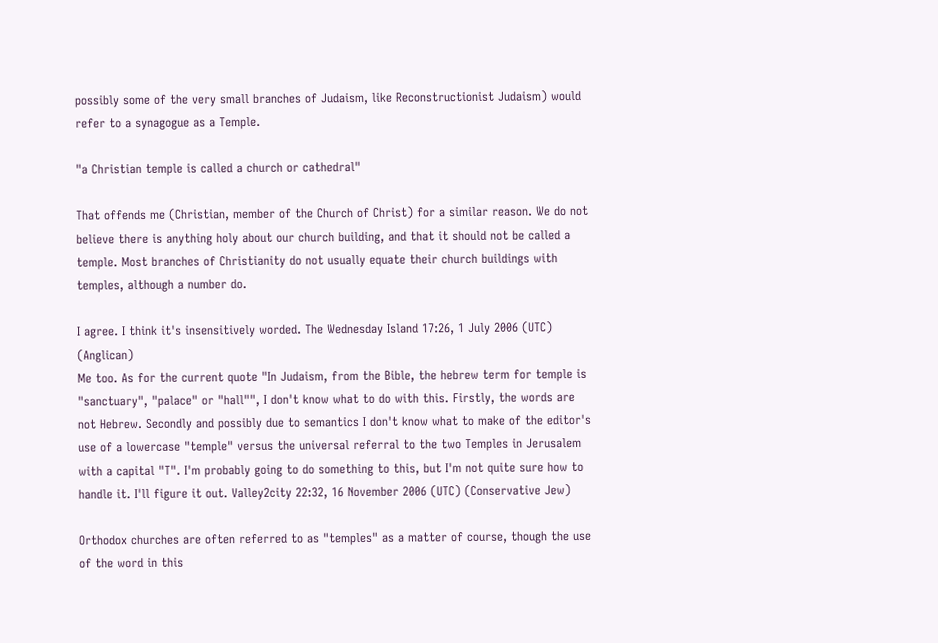possibly some of the very small branches of Judaism, like Reconstructionist Judaism) would refer to a synagogue as a Temple.

"a Christian temple is called a church or cathedral"

That offends me (Christian, member of the Church of Christ) for a similar reason. We do not believe there is anything holy about our church building, and that it should not be called a temple. Most branches of Christianity do not usually equate their church buildings with temples, although a number do.

I agree. I think it's insensitively worded. The Wednesday Island 17:26, 1 July 2006 (UTC) (Anglican)
Me too. As for the current quote "In Judaism, from the Bible, the hebrew term for temple is "sanctuary", "palace" or "hall"", I don't know what to do with this. Firstly, the words are not Hebrew. Secondly and possibly due to semantics I don't know what to make of the editor's use of a lowercase "temple" versus the universal referral to the two Temples in Jerusalem with a capital "T". I'm probably going to do something to this, but I'm not quite sure how to handle it. I'll figure it out. Valley2city 22:32, 16 November 2006 (UTC) (Conservative Jew)

Orthodox churches are often referred to as "temples" as a matter of course, though the use of the word in this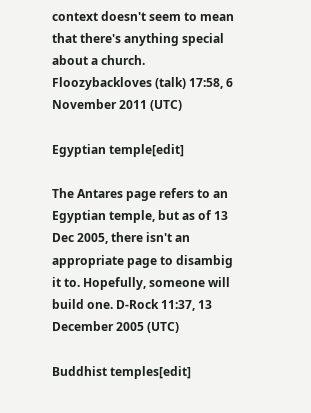context doesn't seem to mean that there's anything special about a church. Floozybackloves (talk) 17:58, 6 November 2011 (UTC)

Egyptian temple[edit]

The Antares page refers to an Egyptian temple, but as of 13 Dec 2005, there isn't an appropriate page to disambig it to. Hopefully, someone will build one. D-Rock 11:37, 13 December 2005 (UTC)

Buddhist temples[edit]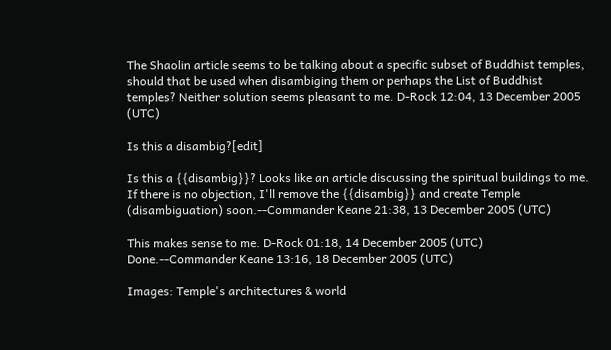The Shaolin article seems to be talking about a specific subset of Buddhist temples, should that be used when disambiging them or perhaps the List of Buddhist temples? Neither solution seems pleasant to me. D-Rock 12:04, 13 December 2005 (UTC)

Is this a disambig?[edit]

Is this a {{disambig}}? Looks like an article discussing the spiritual buildings to me. If there is no objection, I'll remove the {{disambig}} and create Temple (disambiguation) soon.--Commander Keane 21:38, 13 December 2005 (UTC)

This makes sense to me. D-Rock 01:18, 14 December 2005 (UTC)
Done.--Commander Keane 13:16, 18 December 2005 (UTC)

Images: Temple's architectures & world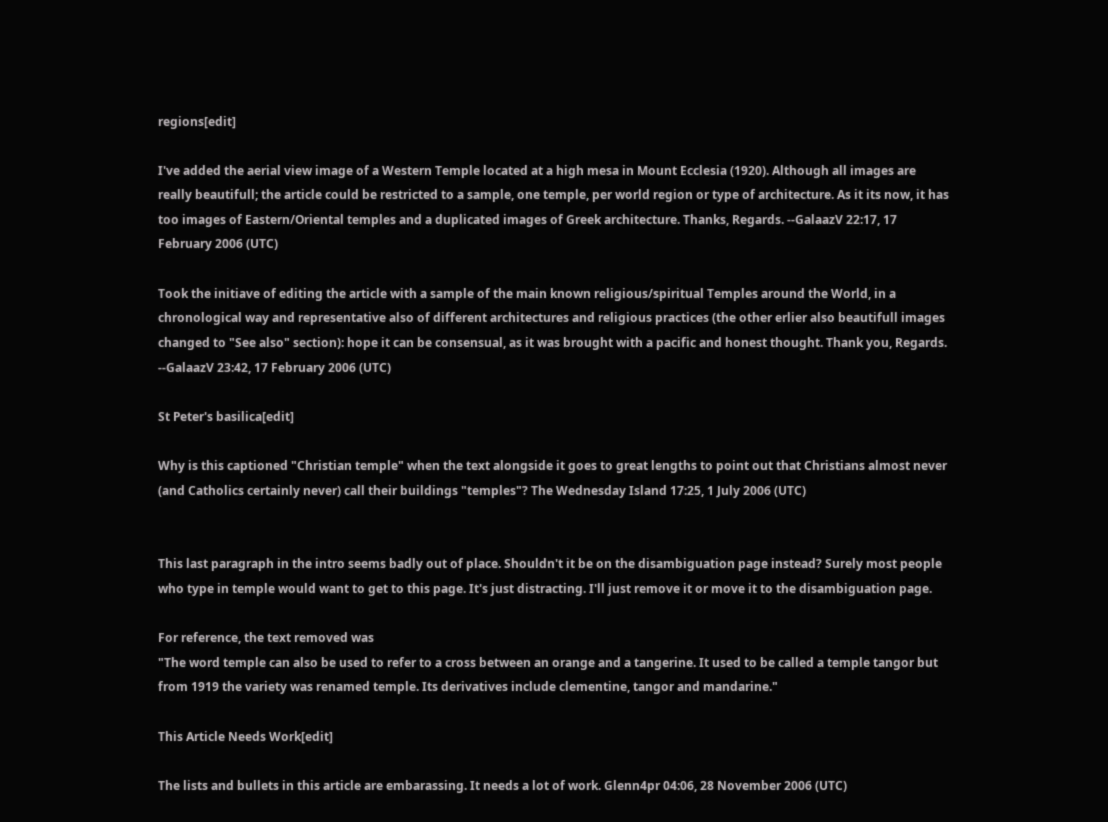regions[edit]

I've added the aerial view image of a Western Temple located at a high mesa in Mount Ecclesia (1920). Although all images are really beautifull; the article could be restricted to a sample, one temple, per world region or type of architecture. As it its now, it has too images of Eastern/Oriental temples and a duplicated images of Greek architecture. Thanks, Regards. --GalaazV 22:17, 17 February 2006 (UTC)

Took the initiave of editing the article with a sample of the main known religious/spiritual Temples around the World, in a chronological way and representative also of different architectures and religious practices (the other erlier also beautifull images changed to "See also" section): hope it can be consensual, as it was brought with a pacific and honest thought. Thank you, Regards. --GalaazV 23:42, 17 February 2006 (UTC)

St Peter's basilica[edit]

Why is this captioned "Christian temple" when the text alongside it goes to great lengths to point out that Christians almost never (and Catholics certainly never) call their buildings "temples"? The Wednesday Island 17:25, 1 July 2006 (UTC)


This last paragraph in the intro seems badly out of place. Shouldn't it be on the disambiguation page instead? Surely most people who type in temple would want to get to this page. It's just distracting. I'll just remove it or move it to the disambiguation page.

For reference, the text removed was
"The word temple can also be used to refer to a cross between an orange and a tangerine. It used to be called a temple tangor but from 1919 the variety was renamed temple. Its derivatives include clementine, tangor and mandarine."

This Article Needs Work[edit]

The lists and bullets in this article are embarassing. It needs a lot of work. Glenn4pr 04:06, 28 November 2006 (UTC)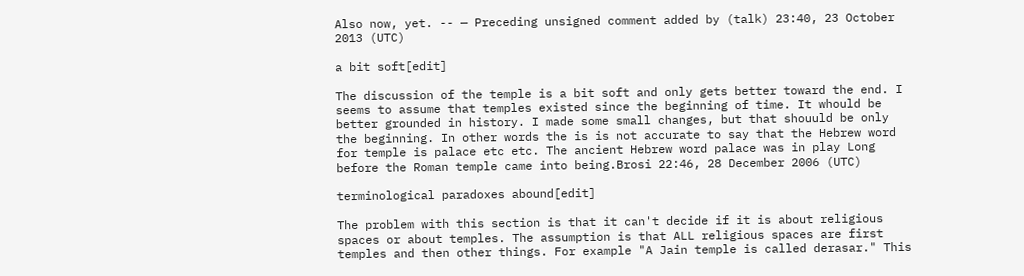Also now, yet. -- — Preceding unsigned comment added by (talk) 23:40, 23 October 2013 (UTC)

a bit soft[edit]

The discussion of the temple is a bit soft and only gets better toward the end. I seems to assume that temples existed since the beginning of time. It whould be better grounded in history. I made some small changes, but that shouuld be only the beginning. In other words the is is not accurate to say that the Hebrew word for temple is palace etc etc. The ancient Hebrew word palace was in play Long before the Roman temple came into being.Brosi 22:46, 28 December 2006 (UTC)

terminological paradoxes abound[edit]

The problem with this section is that it can't decide if it is about religious spaces or about temples. The assumption is that ALL religious spaces are first temples and then other things. For example "A Jain temple is called derasar." This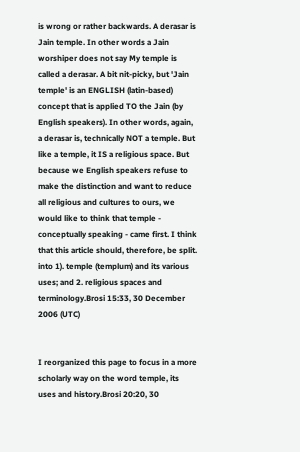is wrong or rather backwards. A derasar is Jain temple. In other words a Jain worshiper does not say My temple is called a derasar. A bit nit-picky, but 'Jain temple' is an ENGLISH (latin-based) concept that is applied TO the Jain (by English speakers). In other words, again, a derasar is, technically NOT a temple. But like a temple, it IS a religious space. But because we English speakers refuse to make the distinction and want to reduce all religious and cultures to ours, we would like to think that temple - conceptually speaking - came first. I think that this article should, therefore, be split. into 1). temple (templum) and its various uses; and 2. religious spaces and terminology.Brosi 15:33, 30 December 2006 (UTC)


I reorganized this page to focus in a more scholarly way on the word temple, its uses and history.Brosi 20:20, 30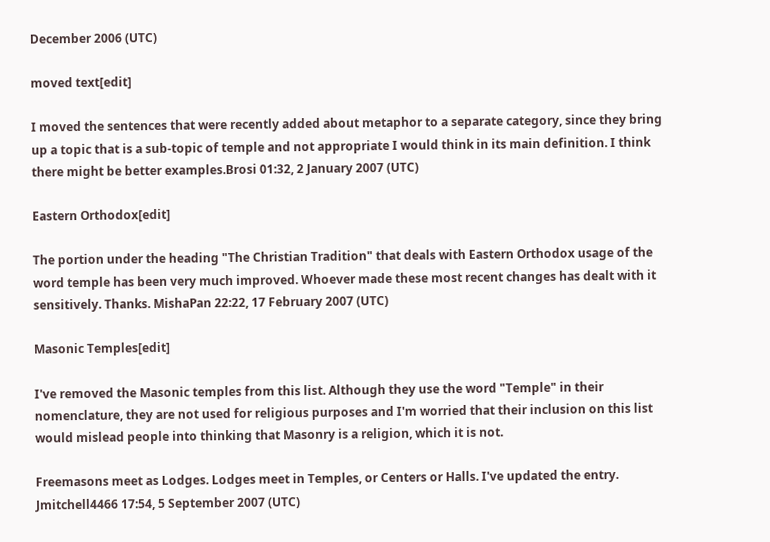December 2006 (UTC)

moved text[edit]

I moved the sentences that were recently added about metaphor to a separate category, since they bring up a topic that is a sub-topic of temple and not appropriate I would think in its main definition. I think there might be better examples.Brosi 01:32, 2 January 2007 (UTC)

Eastern Orthodox[edit]

The portion under the heading "The Christian Tradition" that deals with Eastern Orthodox usage of the word temple has been very much improved. Whoever made these most recent changes has dealt with it sensitively. Thanks. MishaPan 22:22, 17 February 2007 (UTC)

Masonic Temples[edit]

I've removed the Masonic temples from this list. Although they use the word "Temple" in their nomenclature, they are not used for religious purposes and I'm worried that their inclusion on this list would mislead people into thinking that Masonry is a religion, which it is not.

Freemasons meet as Lodges. Lodges meet in Temples, or Centers or Halls. I've updated the entry. Jmitchell4466 17:54, 5 September 2007 (UTC)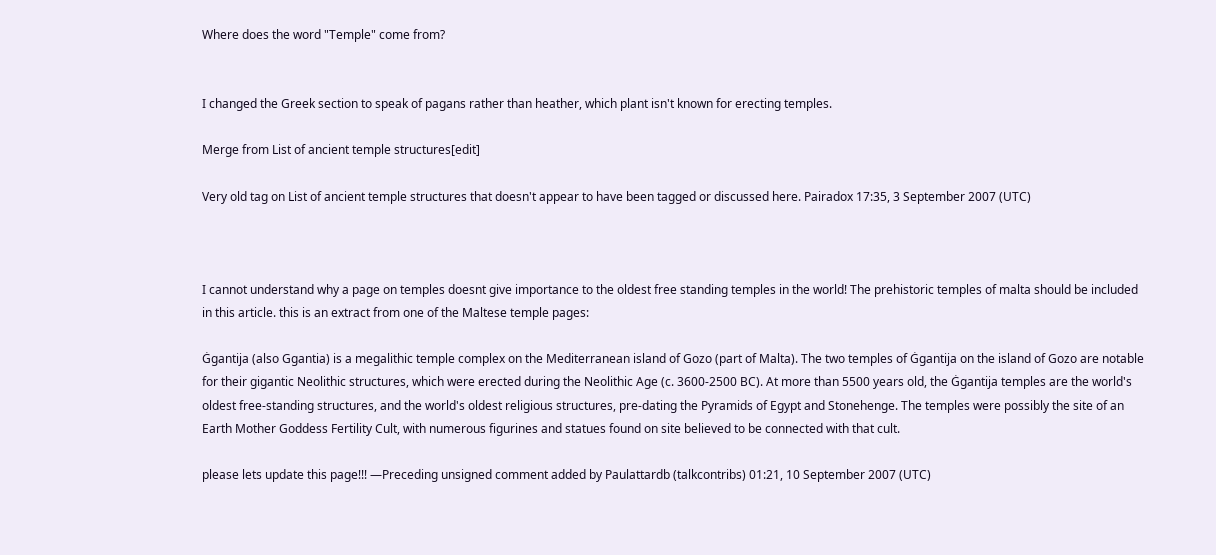Where does the word "Temple" come from?


I changed the Greek section to speak of pagans rather than heather, which plant isn't known for erecting temples.

Merge from List of ancient temple structures[edit]

Very old tag on List of ancient temple structures that doesn't appear to have been tagged or discussed here. Pairadox 17:35, 3 September 2007 (UTC)



I cannot understand why a page on temples doesnt give importance to the oldest free standing temples in the world! The prehistoric temples of malta should be included in this article. this is an extract from one of the Maltese temple pages:

Ġgantija (also Ggantia) is a megalithic temple complex on the Mediterranean island of Gozo (part of Malta). The two temples of Ġgantija on the island of Gozo are notable for their gigantic Neolithic structures, which were erected during the Neolithic Age (c. 3600-2500 BC). At more than 5500 years old, the Ġgantija temples are the world's oldest free-standing structures, and the world's oldest religious structures, pre-dating the Pyramids of Egypt and Stonehenge. The temples were possibly the site of an Earth Mother Goddess Fertility Cult, with numerous figurines and statues found on site believed to be connected with that cult.

please lets update this page!!! —Preceding unsigned comment added by Paulattardb (talkcontribs) 01:21, 10 September 2007 (UTC)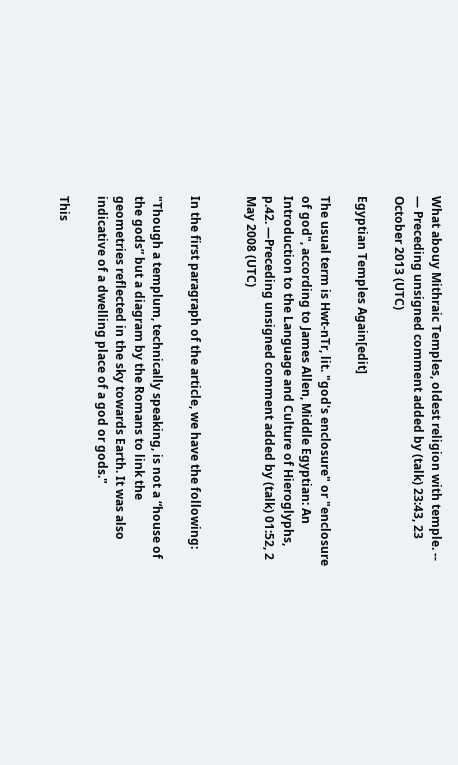What abouy Mithraic Temples, oldest religion with temple. -- — Preceding unsigned comment added by (talk) 23:43, 23 October 2013 (UTC)

Egyptian Temples Again[edit]

The usual term is Hwt-nTr, lit. "god's enclosure" or "enclosure of god", according to James Allen, Middle Egyptian: An Introduction to the Language and Culture of Hieroglyphs, p.42. —Preceding unsigned comment added by (talk) 01:52, 2 May 2008 (UTC)


In the first paragraph of the article, we have the following:

"Though a templum, technically speaking, is not a “house of the gods” but a diagram by the Romans to link the geometries reflected in the sky towards Earth. It was also indicative of a dwelling place of a god or gods."

This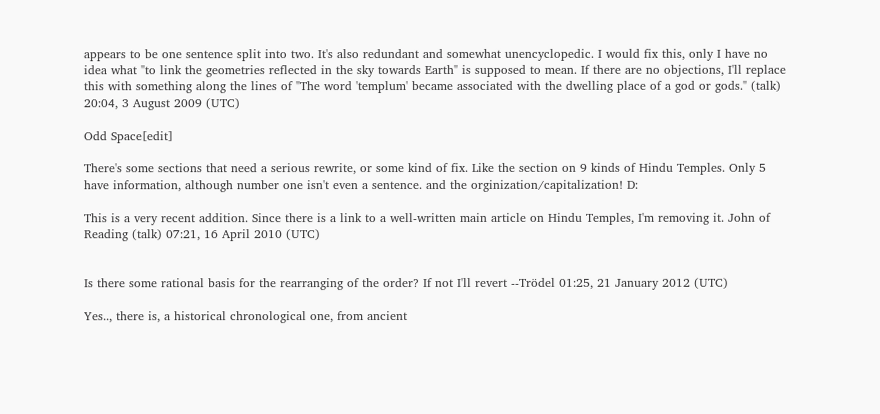appears to be one sentence split into two. It's also redundant and somewhat unencyclopedic. I would fix this, only I have no idea what "to link the geometries reflected in the sky towards Earth" is supposed to mean. If there are no objections, I'll replace this with something along the lines of "The word 'templum' became associated with the dwelling place of a god or gods." (talk) 20:04, 3 August 2009 (UTC)

Odd Space[edit]

There's some sections that need a serious rewrite, or some kind of fix. Like the section on 9 kinds of Hindu Temples. Only 5 have information, although number one isn't even a sentence. and the orginization/capitalization! D:

This is a very recent addition. Since there is a link to a well-written main article on Hindu Temples, I'm removing it. John of Reading (talk) 07:21, 16 April 2010 (UTC)


Is there some rational basis for the rearranging of the order? If not I'll revert --Trödel 01:25, 21 January 2012 (UTC)

Yes.., there is, a historical chronological one, from ancient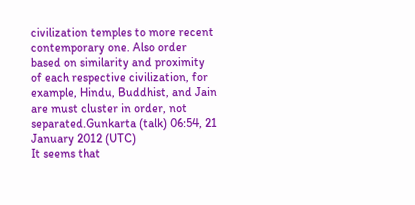civilization temples to more recent contemporary one. Also order based on similarity and proximity of each respective civilization, for example, Hindu, Buddhist, and Jain are must cluster in order, not separated.Gunkarta (talk) 06:54, 21 January 2012 (UTC)
It seems that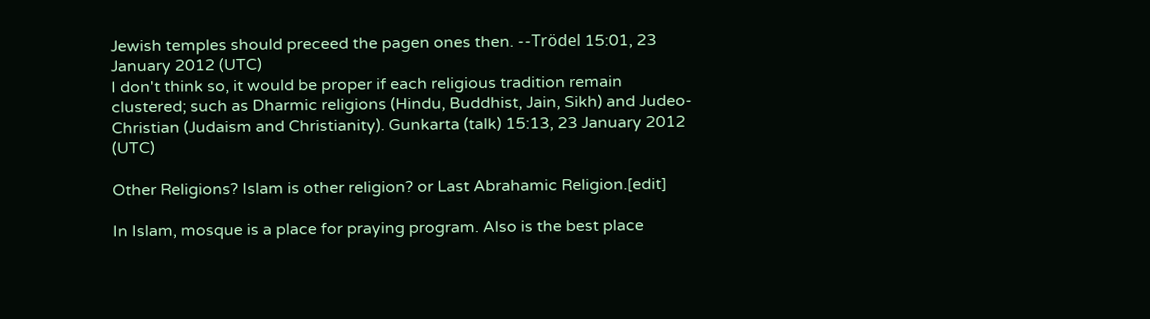Jewish temples should preceed the pagen ones then. --Trödel 15:01, 23 January 2012 (UTC)
I don't think so, it would be proper if each religious tradition remain clustered; such as Dharmic religions (Hindu, Buddhist, Jain, Sikh) and Judeo-Christian (Judaism and Christianity). Gunkarta (talk) 15:13, 23 January 2012 (UTC)

Other Religions? Islam is other religion? or Last Abrahamic Religion.[edit]

In Islam, mosque is a place for praying program. Also is the best place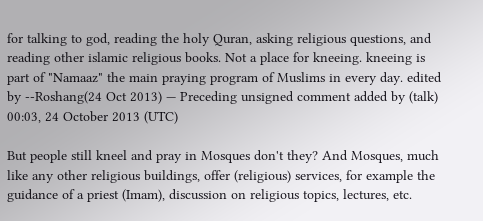for talking to god, reading the holy Quran, asking religious questions, and reading other islamic religious books. Not a place for kneeing. kneeing is part of "Namaaz" the main praying program of Muslims in every day. edited by --Roshang(24 Oct 2013) — Preceding unsigned comment added by (talk) 00:03, 24 October 2013 (UTC)

But people still kneel and pray in Mosques don't they? And Mosques, much like any other religious buildings, offer (religious) services, for example the guidance of a priest (Imam), discussion on religious topics, lectures, etc.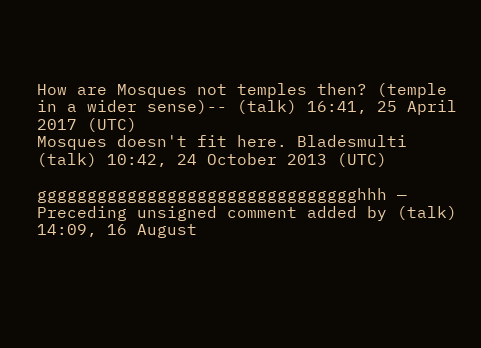How are Mosques not temples then? (temple in a wider sense)-- (talk) 16:41, 25 April 2017 (UTC)
Mosques doesn't fit here. Bladesmulti (talk) 10:42, 24 October 2013 (UTC)

gggggggggggggggggggggggggggggggghhh — Preceding unsigned comment added by (talk) 14:09, 16 August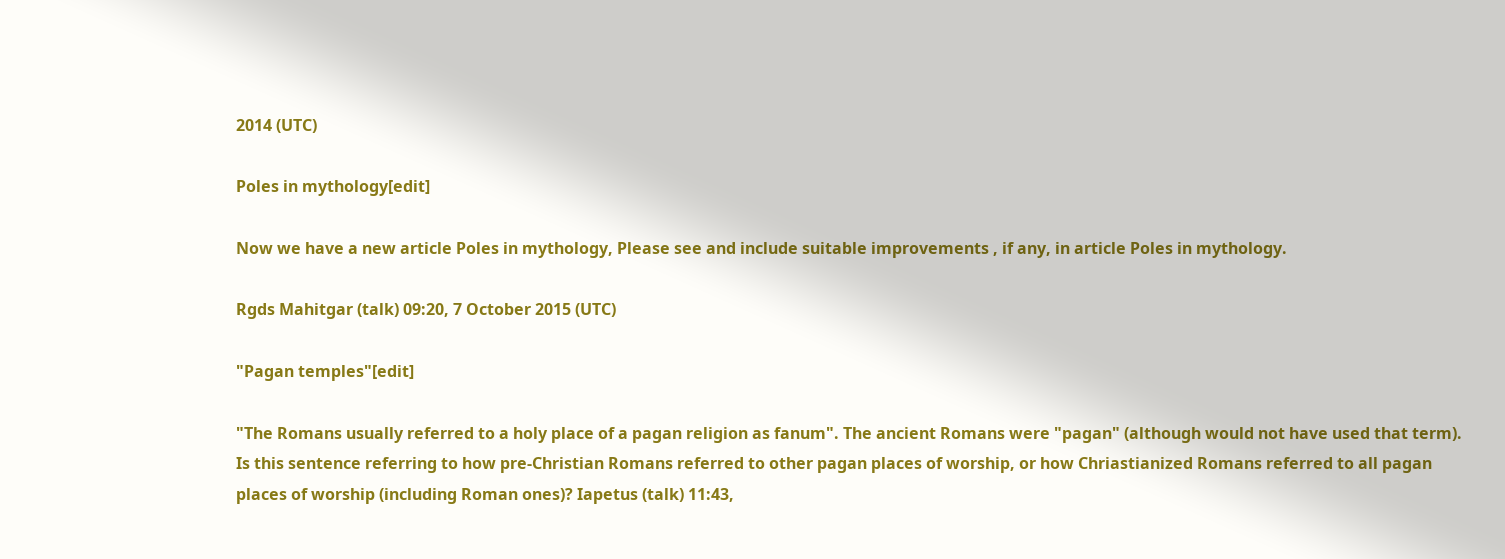2014 (UTC)

Poles in mythology[edit]

Now we have a new article Poles in mythology, Please see and include suitable improvements , if any, in article Poles in mythology.

Rgds Mahitgar (talk) 09:20, 7 October 2015 (UTC)

"Pagan temples"[edit]

"The Romans usually referred to a holy place of a pagan religion as fanum". The ancient Romans were "pagan" (although would not have used that term). Is this sentence referring to how pre-Christian Romans referred to other pagan places of worship, or how Chriastianized Romans referred to all pagan places of worship (including Roman ones)? Iapetus (talk) 11:43,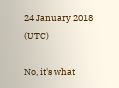24 January 2018 (UTC)

No, it's what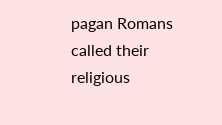pagan Romans called their religious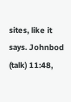sites, like it says. Johnbod (talk) 11:48,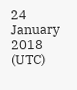24 January 2018 (UTC)